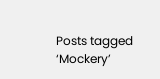Posts tagged ‘Mockery’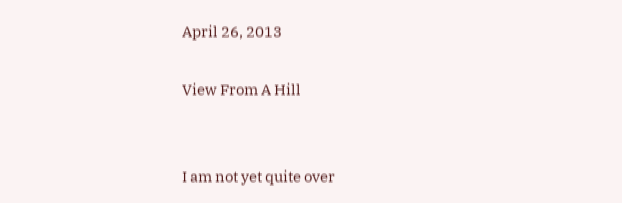April 26, 2013

View From A Hill


I am not yet quite over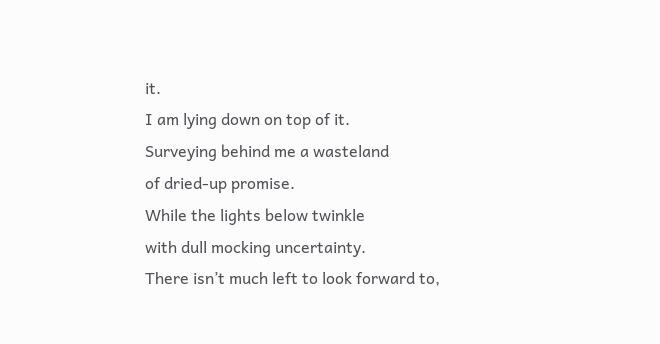it.
I am lying down on top of it.
Surveying behind me a wasteland
of dried-up promise.
While the lights below twinkle
with dull mocking uncertainty.
There isn’t much left to look forward to,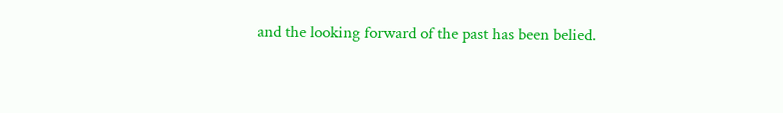and the looking forward of the past has been belied.